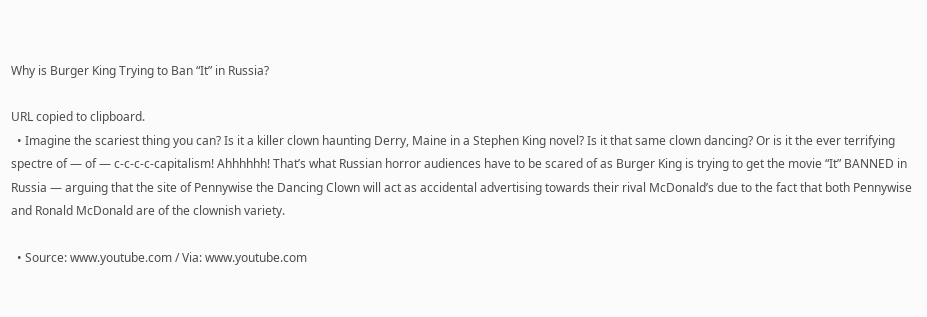Why is Burger King Trying to Ban “It” in Russia?

URL copied to clipboard.
  • Imagine the scariest thing you can? Is it a killer clown haunting Derry, Maine in a Stephen King novel? Is it that same clown dancing? Or is it the ever terrifying spectre of — of — c-c-c-c-capitalism! Ahhhhhh! That’s what Russian horror audiences have to be scared of as Burger King is trying to get the movie “It” BANNED in Russia — arguing that the site of Pennywise the Dancing Clown will act as accidental advertising towards their rival McDonald’s due to the fact that both Pennywise and Ronald McDonald are of the clownish variety.

  • Source: www.youtube.com / Via: www.youtube.com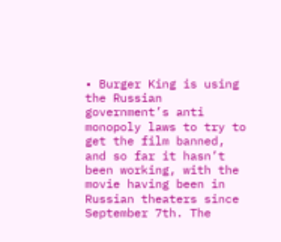• Burger King is using the Russian government’s anti monopoly laws to try to get the film banned, and so far it hasn’t been working, with the movie having been in Russian theaters since September 7th. The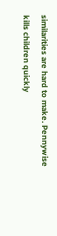similarities are hard to make. Pennywise kills children quickly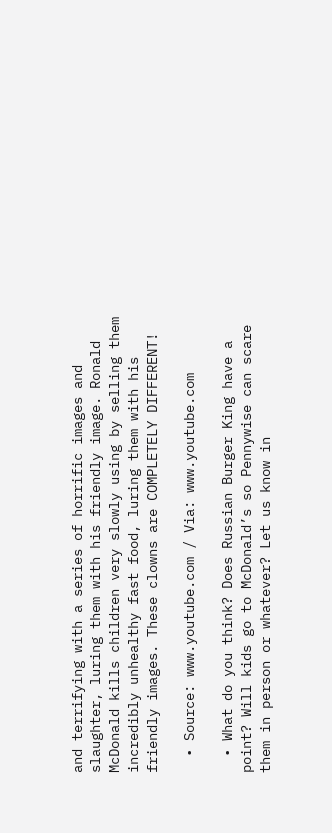and terrifying with a series of horrific images and slaughter, luring them with his friendly image. Ronald McDonald kills children very slowly using by selling them incredibly unhealthy fast food, luring them with his friendly images. These clowns are COMPLETELY DIFFERENT!

  • Source: www.youtube.com / Via: www.youtube.com

  • What do you think? Does Russian Burger King have a point? Will kids go to McDonald’s so Pennywise can scare them in person or whatever? Let us know in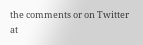the comments or on Twitter at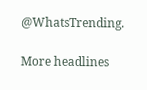@WhatsTrending.

More headlines